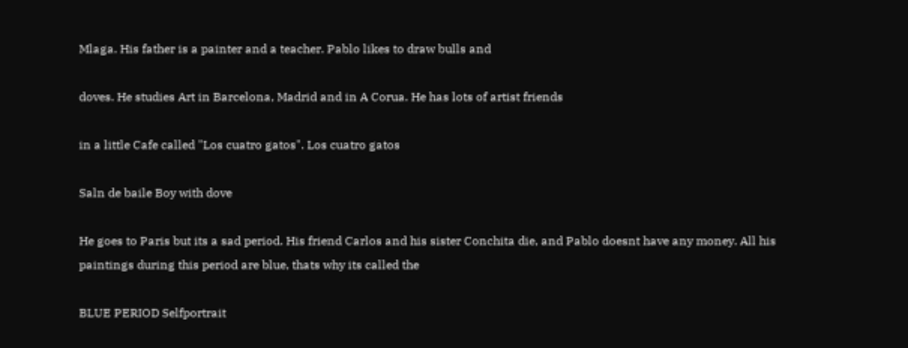Mlaga. His father is a painter and a teacher. Pablo likes to draw bulls and

doves. He studies Art in Barcelona, Madrid and in A Corua. He has lots of artist friends

in a little Cafe called "Los cuatro gatos". Los cuatro gatos

Saln de baile Boy with dove

He goes to Paris but its a sad period. His friend Carlos and his sister Conchita die, and Pablo doesnt have any money. All his paintings during this period are blue, thats why its called the

BLUE PERIOD Selfportrait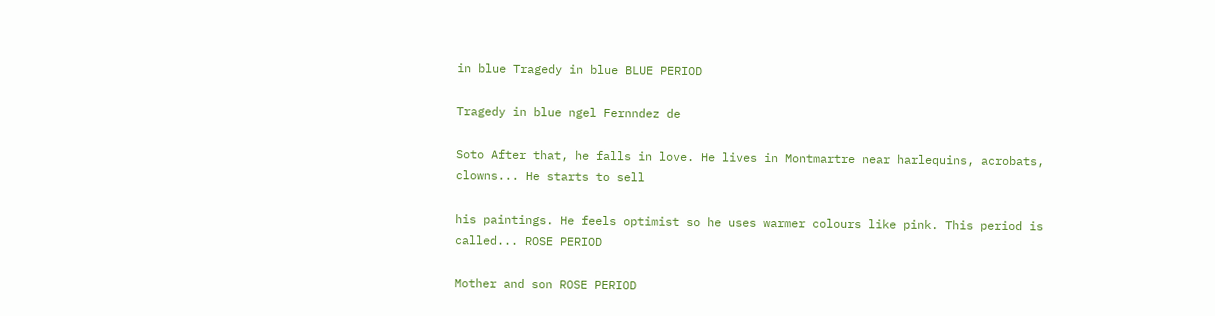in blue Tragedy in blue BLUE PERIOD

Tragedy in blue ngel Fernndez de

Soto After that, he falls in love. He lives in Montmartre near harlequins, acrobats, clowns... He starts to sell

his paintings. He feels optimist so he uses warmer colours like pink. This period is called... ROSE PERIOD

Mother and son ROSE PERIOD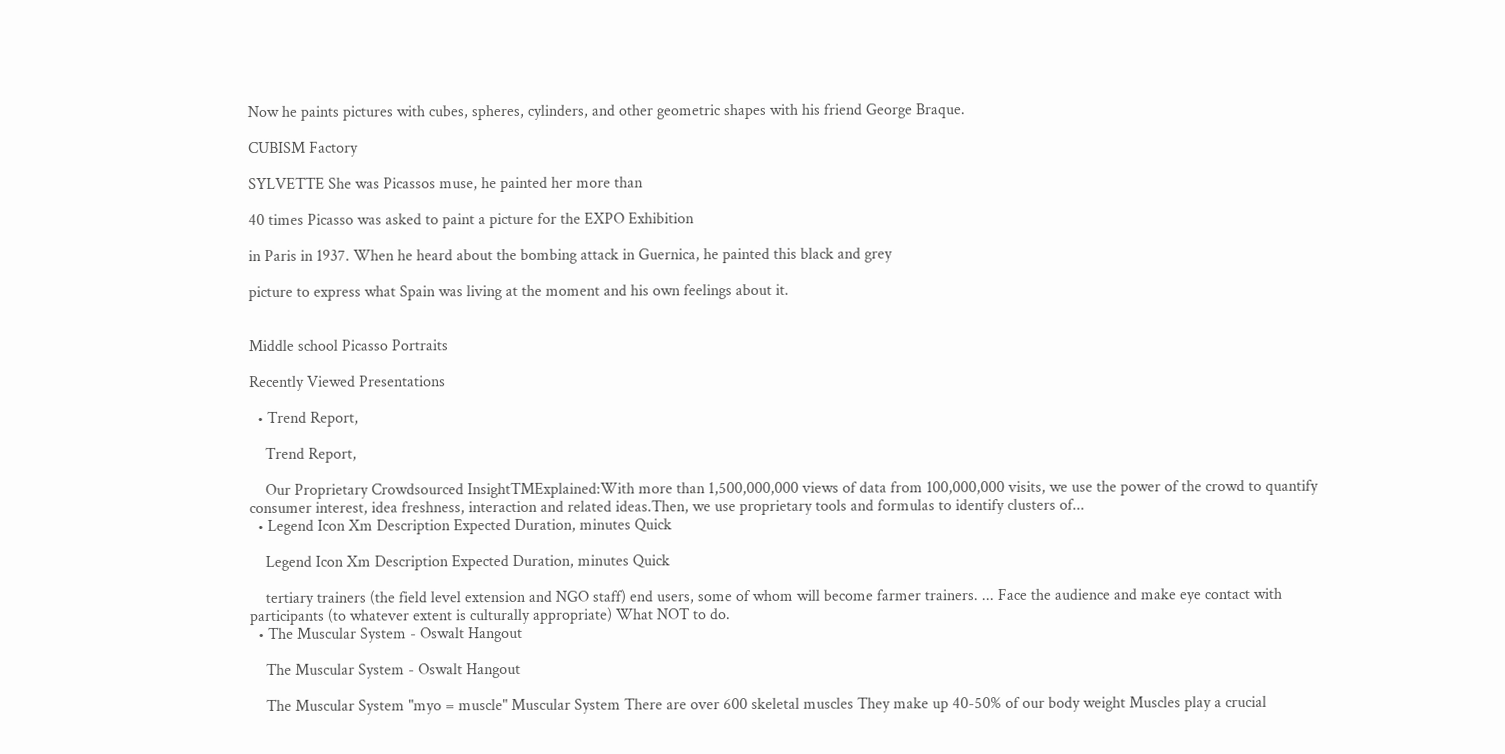Now he paints pictures with cubes, spheres, cylinders, and other geometric shapes with his friend George Braque.

CUBISM Factory

SYLVETTE She was Picassos muse, he painted her more than

40 times Picasso was asked to paint a picture for the EXPO Exhibition

in Paris in 1937. When he heard about the bombing attack in Guernica, he painted this black and grey

picture to express what Spain was living at the moment and his own feelings about it.


Middle school Picasso Portraits

Recently Viewed Presentations

  • Trend Report,

    Trend Report,

    Our Proprietary Crowdsourced InsightTMExplained:With more than 1,500,000,000 views of data from 100,000,000 visits, we use the power of the crowd to quantify consumer interest, idea freshness, interaction and related ideas.Then, we use proprietary tools and formulas to identify clusters of...
  • Legend Icon Xm Description Expected Duration, minutes Quick

    Legend Icon Xm Description Expected Duration, minutes Quick

    tertiary trainers (the field level extension and NGO staff) end users, some of whom will become farmer trainers. ... Face the audience and make eye contact with participants (to whatever extent is culturally appropriate) What NOT to do.
  • The Muscular System - Oswalt Hangout

    The Muscular System - Oswalt Hangout

    The Muscular System "myo = muscle" Muscular System There are over 600 skeletal muscles They make up 40-50% of our body weight Muscles play a crucial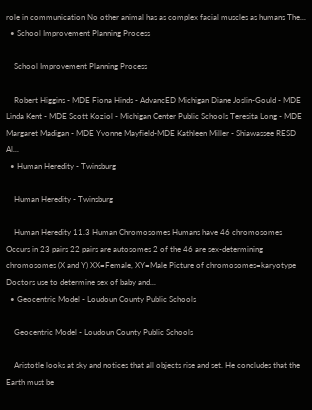role in communication No other animal has as complex facial muscles as humans The...
  • School Improvement Planning Process

    School Improvement Planning Process

    Robert Higgins - MDE Fiona Hinds - AdvancED Michigan Diane Joslin-Gould - MDE Linda Kent - MDE Scott Koziol - Michigan Center Public Schools Teresita Long - MDE Margaret Madigan - MDE Yvonne Mayfield-MDE Kathleen Miller - Shiawassee RESD Al...
  • Human Heredity - Twinsburg

    Human Heredity - Twinsburg

    Human Heredity 11.3 Human Chromosomes Humans have 46 chromosomes Occurs in 23 pairs 22 pairs are autosomes 2 of the 46 are sex-determining chromosomes (X and Y) XX=Female, XY=Male Picture of chromosomes=karyotype Doctors use to determine sex of baby and...
  • Geocentric Model - Loudoun County Public Schools

    Geocentric Model - Loudoun County Public Schools

    Aristotle looks at sky and notices that all objects rise and set. He concludes that the Earth must be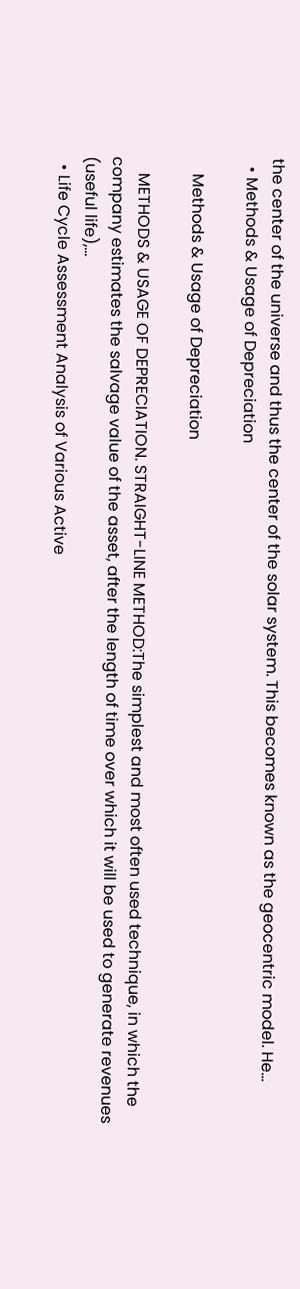the center of the universe and thus the center of the solar system. This becomes known as the geocentric model. He...
  • Methods & Usage of Depreciation

    Methods & Usage of Depreciation

    METHODS & USAGE OF DEPRECIATION. STRAIGHT-LINE METHOD:The simplest and most often used technique, in which the company estimates the salvage value of the asset, after the length of time over which it will be used to generate revenues (useful life),...
  • Life Cycle Assessment Analysis of Various Active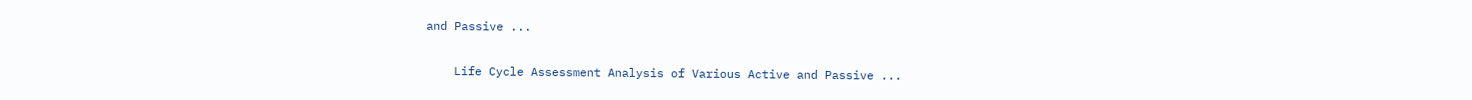and Passive ...

    Life Cycle Assessment Analysis of Various Active and Passive ...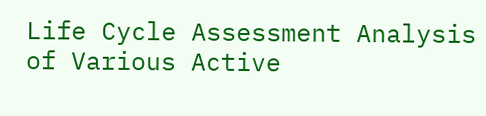Life Cycle Assessment Analysis of Various Active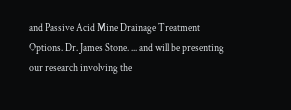and Passive Acid Mine Drainage Treatment Options. Dr. James Stone. ... and will be presenting our research involving the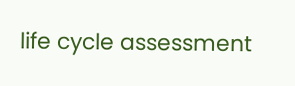life cycle assessment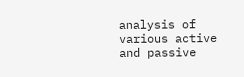analysis of various active and passive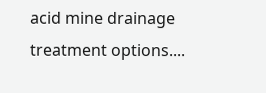acid mine drainage treatment options....